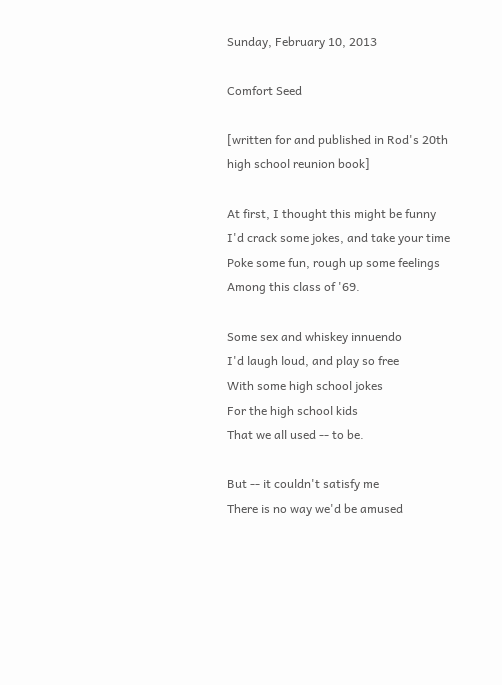Sunday, February 10, 2013

Comfort Seed

[written for and published in Rod's 20th high school reunion book]

At first, I thought this might be funny
I'd crack some jokes, and take your time
Poke some fun, rough up some feelings
Among this class of '69.

Some sex and whiskey innuendo
I'd laugh loud, and play so free
With some high school jokes
For the high school kids
That we all used -- to be.

But -- it couldn't satisfy me
There is no way we'd be amused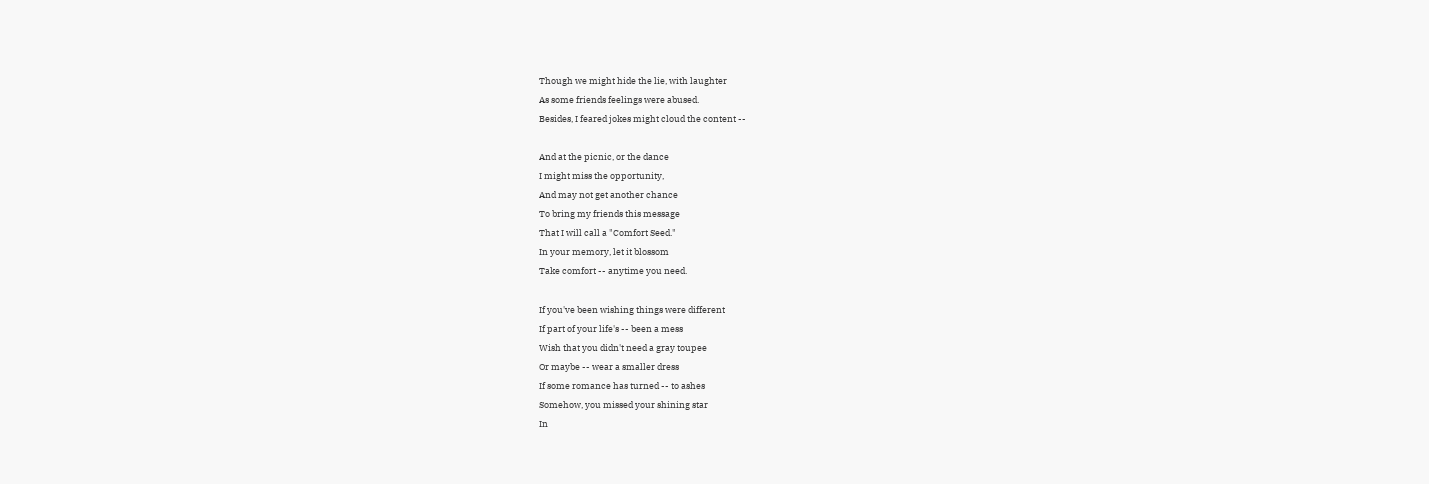Though we might hide the lie, with laughter
As some friends feelings were abused.
Besides, I feared jokes might cloud the content --

And at the picnic, or the dance
I might miss the opportunity,
And may not get another chance
To bring my friends this message
That I will call a "Comfort Seed."
In your memory, let it blossom
Take comfort -- anytime you need.

If you've been wishing things were different
If part of your life's -- been a mess
Wish that you didn't need a gray toupee
Or maybe -- wear a smaller dress
If some romance has turned -- to ashes
Somehow, you missed your shining star
In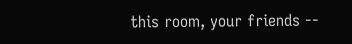this room, your friends --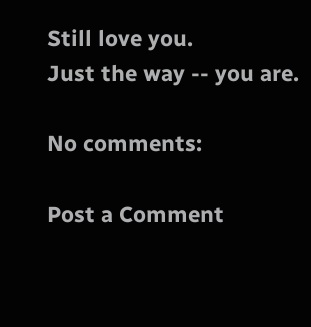Still love you.
Just the way -- you are.

No comments:

Post a Comment